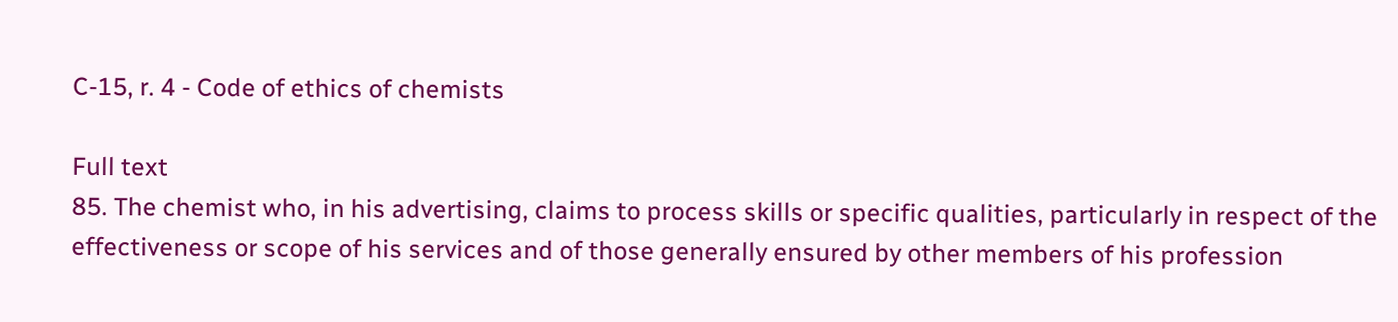C-15, r. 4 - Code of ethics of chemists

Full text
85. The chemist who, in his advertising, claims to process skills or specific qualities, particularly in respect of the effectiveness or scope of his services and of those generally ensured by other members of his profession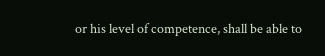or his level of competence, shall be able to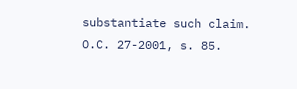substantiate such claim.
O.C. 27-2001, s. 85.